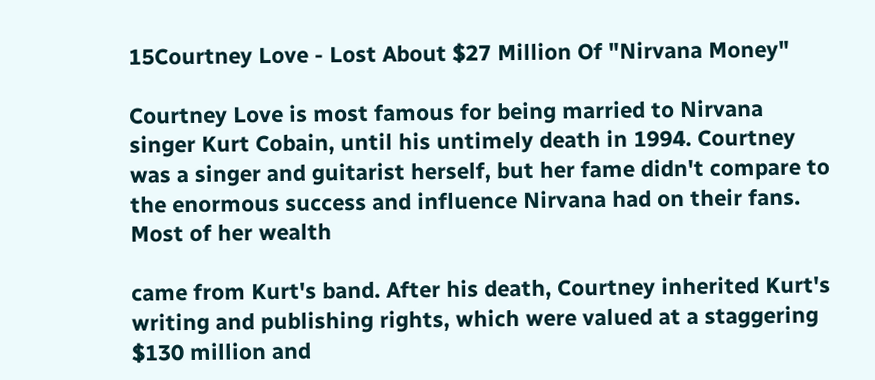15Courtney Love - Lost About $27 Million Of "Nirvana Money"

Courtney Love is most famous for being married to Nirvana singer Kurt Cobain, until his untimely death in 1994. Courtney was a singer and guitarist herself, but her fame didn't compare to the enormous success and influence Nirvana had on their fans. Most of her wealth

came from Kurt's band. After his death, Courtney inherited Kurt's writing and publishing rights, which were valued at a staggering $130 million and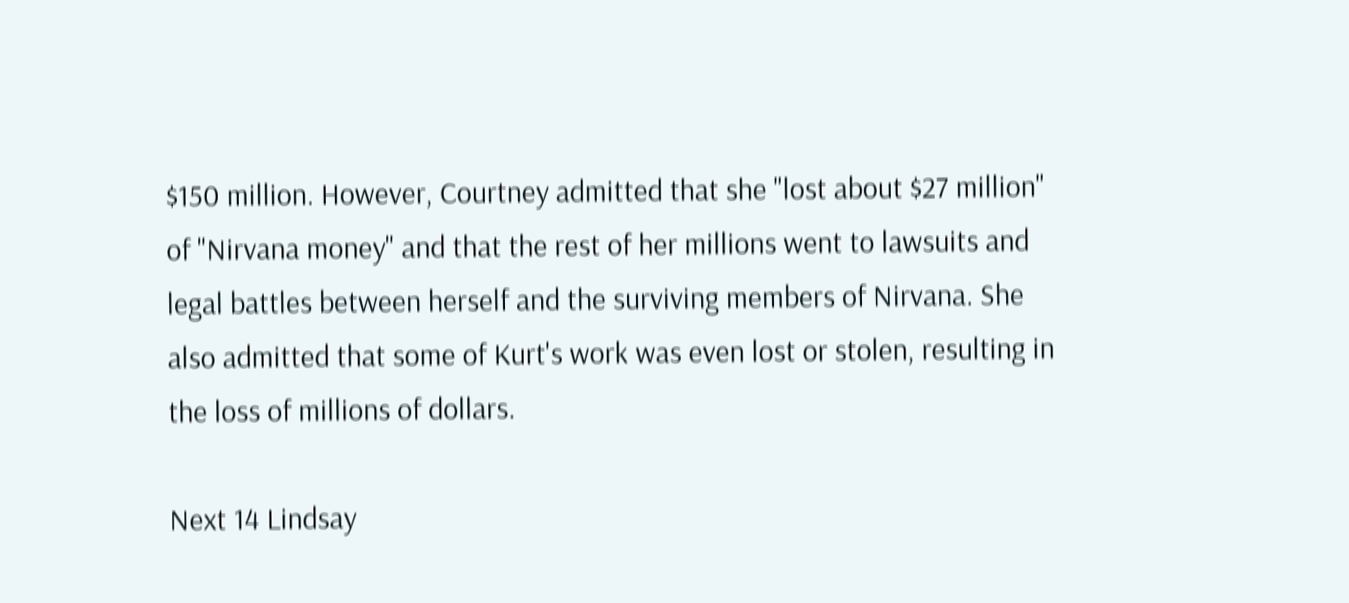$150 million. However, Courtney admitted that she "lost about $27 million" of "Nirvana money" and that the rest of her millions went to lawsuits and legal battles between herself and the surviving members of Nirvana. She also admitted that some of Kurt's work was even lost or stolen, resulting in the loss of millions of dollars.

Next 14 Lindsay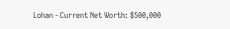Lohan - Current Net Worth: $500,000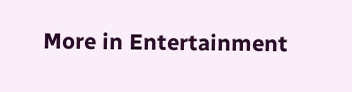More in Entertainment